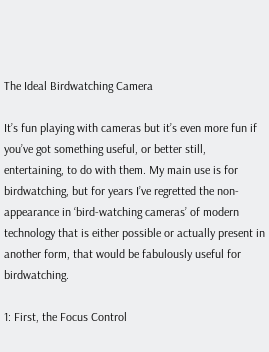The Ideal Birdwatching Camera

It’s fun playing with cameras but it’s even more fun if you’ve got something useful, or better still, entertaining, to do with them. My main use is for birdwatching, but for years I’ve regretted the non-appearance in ‘bird-watching cameras’ of modern technology that is either possible or actually present in another form, that would be fabulously useful for birdwatching.

1: First, the Focus Control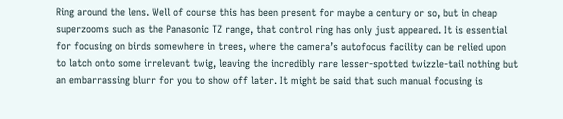Ring around the lens. Well of course this has been present for maybe a century or so, but in cheap superzooms such as the Panasonic TZ range, that control ring has only just appeared. It is essential for focusing on birds somewhere in trees, where the camera’s autofocus facility can be relied upon to latch onto some irrelevant twig, leaving the incredibly rare lesser-spotted twizzle-tail nothing but an embarrassing blurr for you to show off later. It might be said that such manual focusing is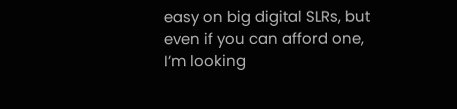easy on big digital SLRs, but even if you can afford one, I’m looking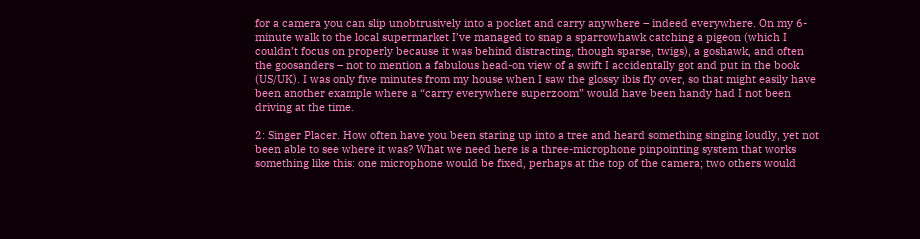for a camera you can slip unobtrusively into a pocket and carry anywhere – indeed everywhere. On my 6-minute walk to the local supermarket I’ve managed to snap a sparrowhawk catching a pigeon (which I couldn’t focus on properly because it was behind distracting, though sparse, twigs), a goshawk, and often the goosanders – not to mention a fabulous head-on view of a swift I accidentally got and put in the book (US/UK). I was only five minutes from my house when I saw the glossy ibis fly over, so that might easily have been another example where a “carry everywhere superzoom” would have been handy had I not been driving at the time.

2: Singer Placer. How often have you been staring up into a tree and heard something singing loudly, yet not been able to see where it was? What we need here is a three-microphone pinpointing system that works something like this: one microphone would be fixed, perhaps at the top of the camera; two others would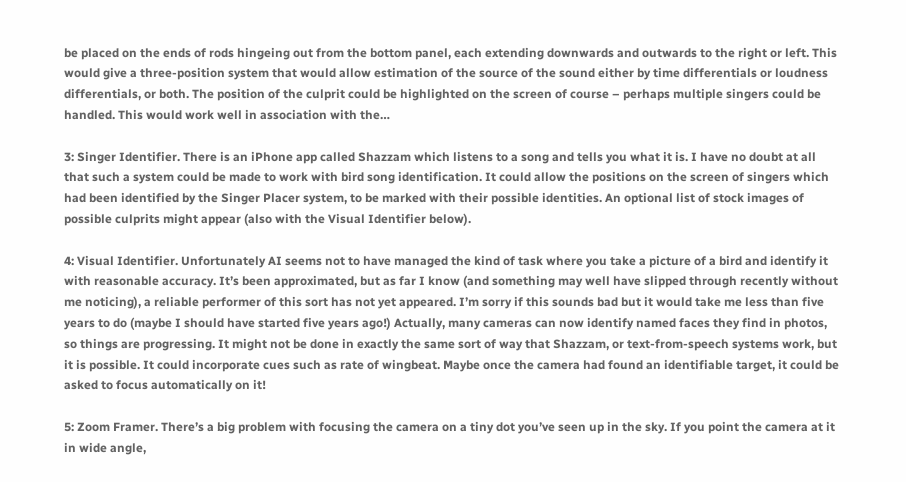be placed on the ends of rods hingeing out from the bottom panel, each extending downwards and outwards to the right or left. This would give a three-position system that would allow estimation of the source of the sound either by time differentials or loudness differentials, or both. The position of the culprit could be highlighted on the screen of course – perhaps multiple singers could be handled. This would work well in association with the…

3: Singer Identifier. There is an iPhone app called Shazzam which listens to a song and tells you what it is. I have no doubt at all that such a system could be made to work with bird song identification. It could allow the positions on the screen of singers which had been identified by the Singer Placer system, to be marked with their possible identities. An optional list of stock images of possible culprits might appear (also with the Visual Identifier below).

4: Visual Identifier. Unfortunately AI seems not to have managed the kind of task where you take a picture of a bird and identify it with reasonable accuracy. It’s been approximated, but as far I know (and something may well have slipped through recently without me noticing), a reliable performer of this sort has not yet appeared. I’m sorry if this sounds bad but it would take me less than five years to do (maybe I should have started five years ago!) Actually, many cameras can now identify named faces they find in photos, so things are progressing. It might not be done in exactly the same sort of way that Shazzam, or text-from-speech systems work, but it is possible. It could incorporate cues such as rate of wingbeat. Maybe once the camera had found an identifiable target, it could be asked to focus automatically on it!

5: Zoom Framer. There’s a big problem with focusing the camera on a tiny dot you’ve seen up in the sky. If you point the camera at it in wide angle,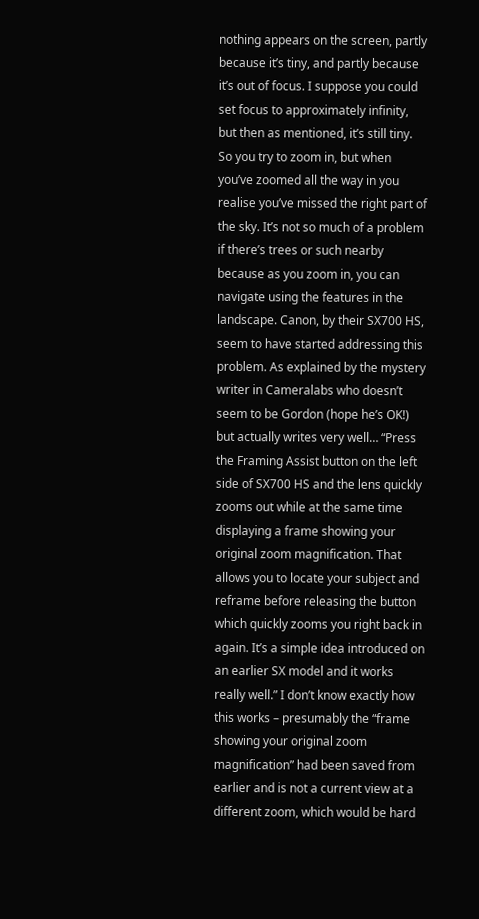nothing appears on the screen, partly because it’s tiny, and partly because it’s out of focus. I suppose you could set focus to approximately infinity, but then as mentioned, it’s still tiny. So you try to zoom in, but when you’ve zoomed all the way in you realise you’ve missed the right part of the sky. It’s not so much of a problem if there’s trees or such nearby because as you zoom in, you can navigate using the features in the landscape. Canon, by their SX700 HS, seem to have started addressing this problem. As explained by the mystery writer in Cameralabs who doesn’t seem to be Gordon (hope he’s OK!) but actually writes very well… “Press the Framing Assist button on the left side of SX700 HS and the lens quickly zooms out while at the same time displaying a frame showing your original zoom magnification. That allows you to locate your subject and reframe before releasing the button which quickly zooms you right back in again. It’s a simple idea introduced on an earlier SX model and it works really well.” I don’t know exactly how this works – presumably the “frame showing your original zoom magnification” had been saved from earlier and is not a current view at a different zoom, which would be hard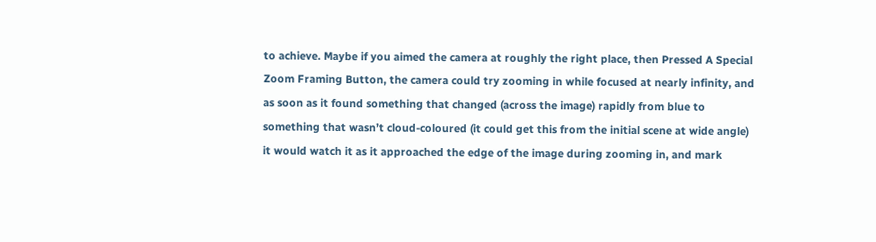to achieve. Maybe if you aimed the camera at roughly the right place, then Pressed A Special Zoom Framing Button, the camera could try zooming in while focused at nearly infinity, and as soon as it found something that changed (across the image) rapidly from blue to something that wasn’t cloud-coloured (it could get this from the initial scene at wide angle) it would watch it as it approached the edge of the image during zooming in, and mark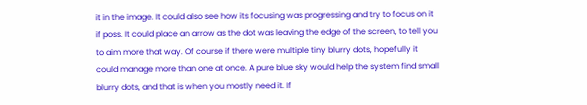it in the image. It could also see how its focusing was progressing and try to focus on it if poss. It could place an arrow as the dot was leaving the edge of the screen, to tell you to aim more that way. Of course if there were multiple tiny blurry dots, hopefully it could manage more than one at once. A pure blue sky would help the system find small blurry dots, and that is when you mostly need it. If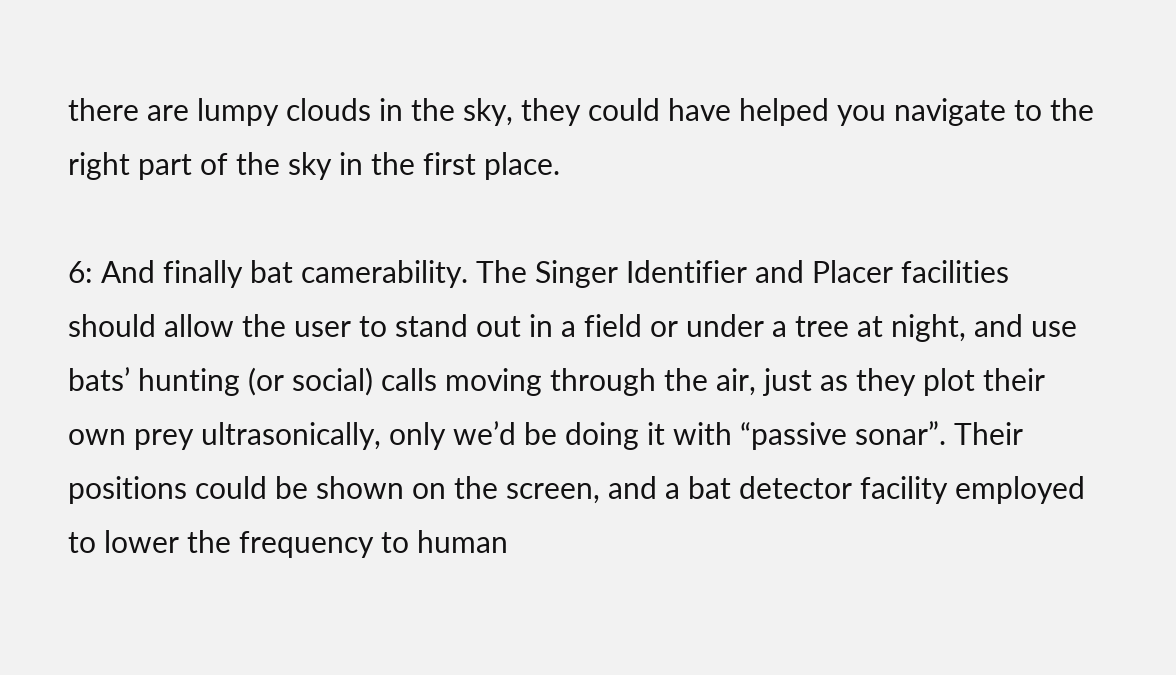there are lumpy clouds in the sky, they could have helped you navigate to the right part of the sky in the first place.

6: And finally bat camerability. The Singer Identifier and Placer facilities should allow the user to stand out in a field or under a tree at night, and use bats’ hunting (or social) calls moving through the air, just as they plot their own prey ultrasonically, only we’d be doing it with “passive sonar”. Their positions could be shown on the screen, and a bat detector facility employed to lower the frequency to human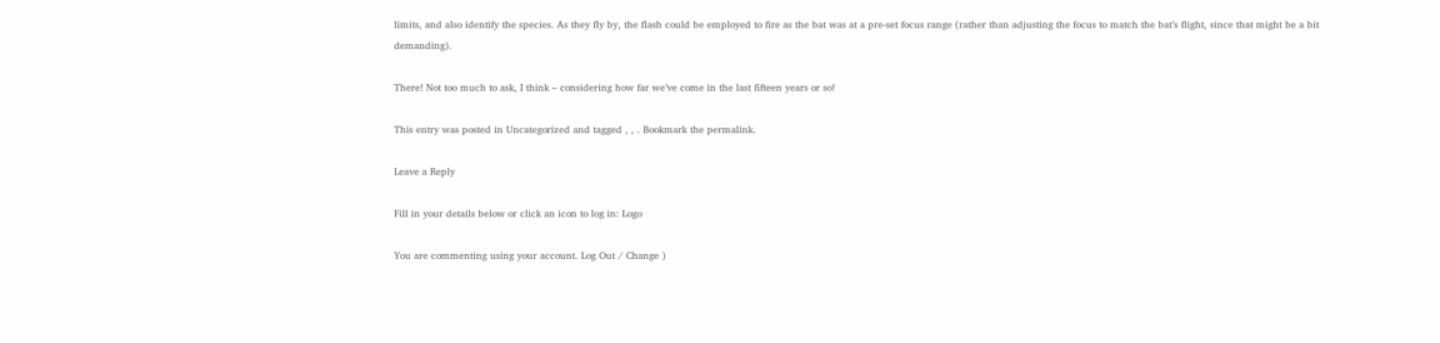limits, and also identify the species. As they fly by, the flash could be employed to fire as the bat was at a pre-set focus range (rather than adjusting the focus to match the bat’s flight, since that might be a bit demanding).

There! Not too much to ask, I think – considering how far we’ve come in the last fifteen years or so!

This entry was posted in Uncategorized and tagged , , . Bookmark the permalink.

Leave a Reply

Fill in your details below or click an icon to log in: Logo

You are commenting using your account. Log Out / Change )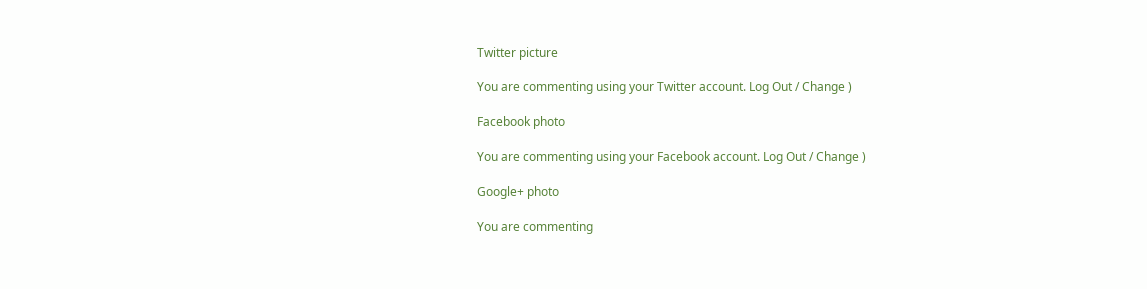Twitter picture

You are commenting using your Twitter account. Log Out / Change )

Facebook photo

You are commenting using your Facebook account. Log Out / Change )

Google+ photo

You are commenting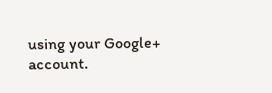using your Google+ account.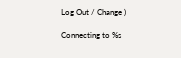Log Out / Change )

Connecting to %s